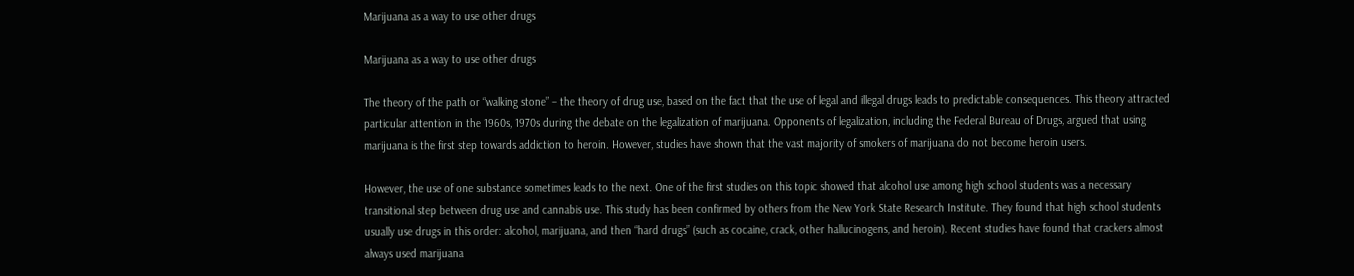Marijuana as a way to use other drugs

Marijuana as a way to use other drugs

The theory of the path or “walking stone” – the theory of drug use, based on the fact that the use of legal and illegal drugs leads to predictable consequences. This theory attracted particular attention in the 1960s, 1970s during the debate on the legalization of marijuana. Opponents of legalization, including the Federal Bureau of Drugs, argued that using marijuana is the first step towards addiction to heroin. However, studies have shown that the vast majority of smokers of marijuana do not become heroin users.

However, the use of one substance sometimes leads to the next. One of the first studies on this topic showed that alcohol use among high school students was a necessary transitional step between drug use and cannabis use. This study has been confirmed by others from the New York State Research Institute. They found that high school students usually use drugs in this order: alcohol, marijuana, and then “hard drugs” (such as cocaine, crack, other hallucinogens, and heroin). Recent studies have found that crackers almost always used marijuana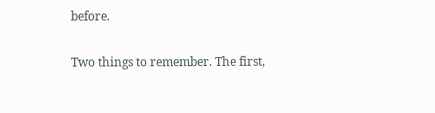before.

Two things to remember. The first,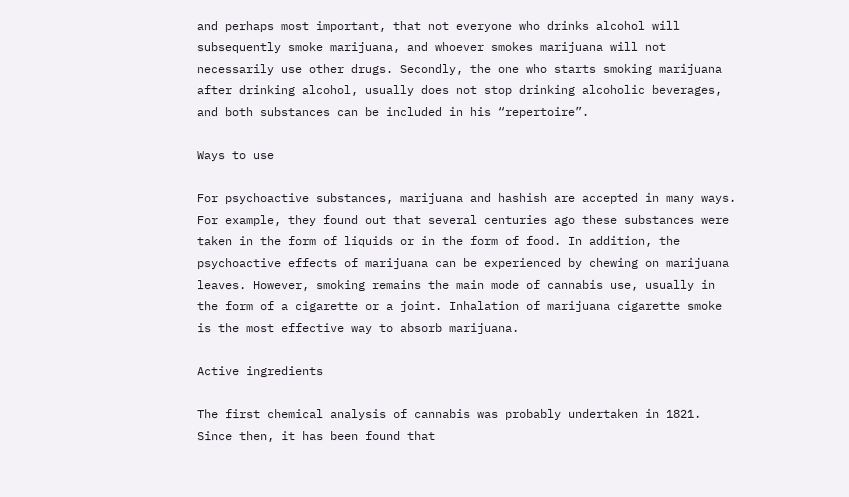and perhaps most important, that not everyone who drinks alcohol will subsequently smoke marijuana, and whoever smokes marijuana will not necessarily use other drugs. Secondly, the one who starts smoking marijuana after drinking alcohol, usually does not stop drinking alcoholic beverages, and both substances can be included in his “repertoire”.

Ways to use

For psychoactive substances, marijuana and hashish are accepted in many ways. For example, they found out that several centuries ago these substances were taken in the form of liquids or in the form of food. In addition, the psychoactive effects of marijuana can be experienced by chewing on marijuana leaves. However, smoking remains the main mode of cannabis use, usually in the form of a cigarette or a joint. Inhalation of marijuana cigarette smoke is the most effective way to absorb marijuana.

Active ingredients

The first chemical analysis of cannabis was probably undertaken in 1821. Since then, it has been found that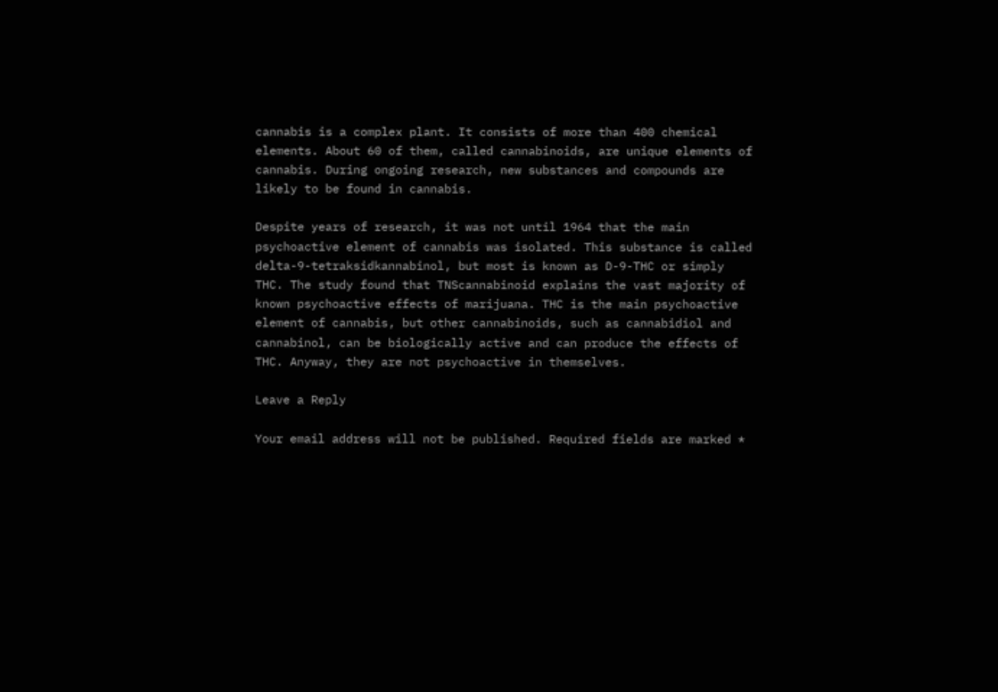cannabis is a complex plant. It consists of more than 400 chemical elements. About 60 of them, called cannabinoids, are unique elements of cannabis. During ongoing research, new substances and compounds are likely to be found in cannabis.

Despite years of research, it was not until 1964 that the main psychoactive element of cannabis was isolated. This substance is called delta-9-tetraksidkannabinol, but most is known as D-9-THC or simply THC. The study found that TNScannabinoid explains the vast majority of known psychoactive effects of marijuana. THC is the main psychoactive element of cannabis, but other cannabinoids, such as cannabidiol and cannabinol, can be biologically active and can produce the effects of THC. Anyway, they are not psychoactive in themselves.

Leave a Reply

Your email address will not be published. Required fields are marked *